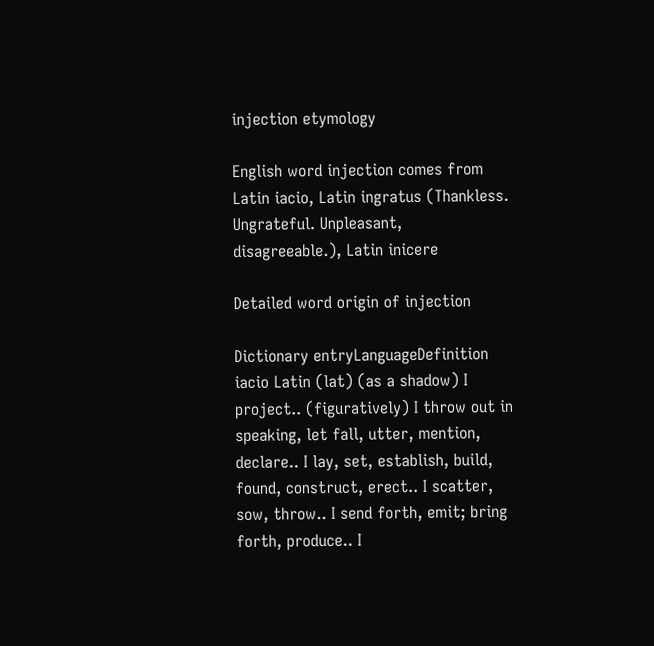injection etymology

English word injection comes from Latin iacio, Latin ingratus (Thankless. Ungrateful. Unpleasant, disagreeable.), Latin inicere

Detailed word origin of injection

Dictionary entryLanguageDefinition
iacio Latin (lat) (as a shadow) I project.. (figuratively) I throw out in speaking, let fall, utter, mention, declare.. I lay, set, establish, build, found, construct, erect.. I scatter, sow, throw.. I send forth, emit; bring forth, produce.. I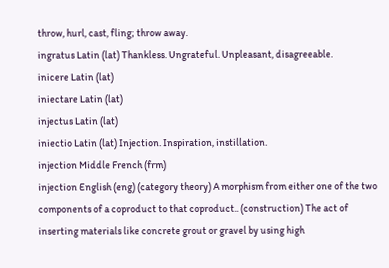throw, hurl, cast, fling; throw away.
ingratus Latin (lat) Thankless. Ungrateful. Unpleasant, disagreeable.
inicere Latin (lat)
iniectare Latin (lat)
injectus Latin (lat)
iniectio Latin (lat) Injection. Inspiration, instillation.
injection Middle French (frm)
injection English (eng) (category theory) A morphism from either one of the two components of a coproduct to that coproduct.. (construction) The act of inserting materials like concrete grout or gravel by using high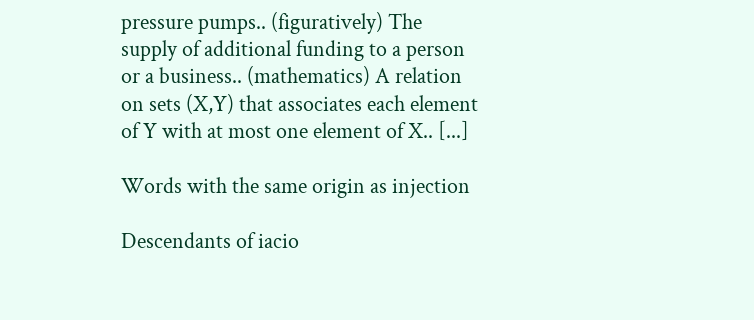pressure pumps.. (figuratively) The supply of additional funding to a person or a business.. (mathematics) A relation on sets (X,Y) that associates each element of Y with at most one element of X.. [...]

Words with the same origin as injection

Descendants of iacio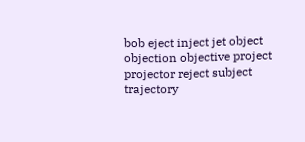bob eject inject jet object objection objective project projector reject subject trajectory